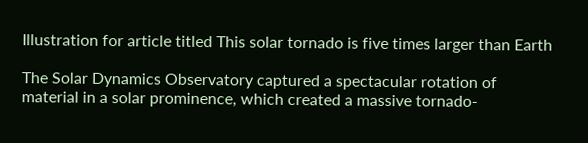Illustration for article titled This solar tornado is five times larger than Earth

The Solar Dynamics Observatory captured a spectacular rotation of material in a solar prominence, which created a massive tornado-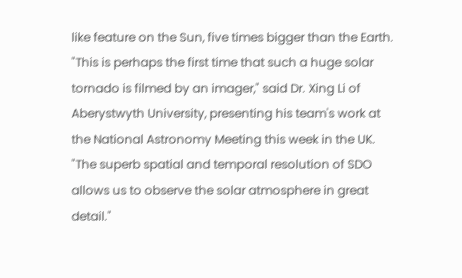like feature on the Sun, five times bigger than the Earth. "This is perhaps the first time that such a huge solar tornado is filmed by an imager," said Dr. Xing Li of Aberystwyth University, presenting his team's work at the National Astronomy Meeting this week in the UK. "The superb spatial and temporal resolution of SDO allows us to observe the solar atmosphere in great detail."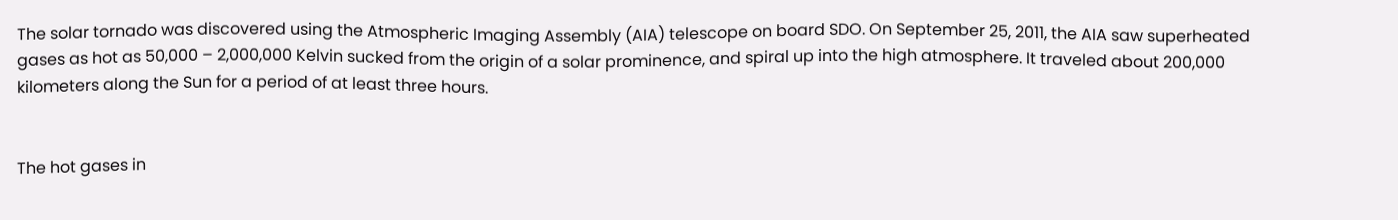The solar tornado was discovered using the Atmospheric Imaging Assembly (AIA) telescope on board SDO. On September 25, 2011, the AIA saw superheated gases as hot as 50,000 – 2,000,000 Kelvin sucked from the origin of a solar prominence, and spiral up into the high atmosphere. It traveled about 200,000 kilometers along the Sun for a period of at least three hours.


The hot gases in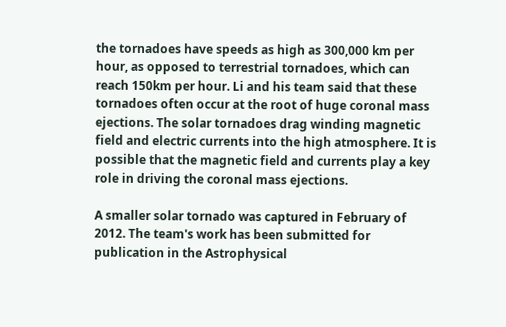the tornadoes have speeds as high as 300,000 km per hour, as opposed to terrestrial tornadoes, which can reach 150km per hour. Li and his team said that these tornadoes often occur at the root of huge coronal mass ejections. The solar tornadoes drag winding magnetic field and electric currents into the high atmosphere. It is possible that the magnetic field and currents play a key role in driving the coronal mass ejections.

A smaller solar tornado was captured in February of 2012. The team's work has been submitted for publication in the Astrophysical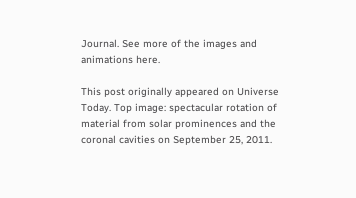Journal. See more of the images and animations here.

This post originally appeared on Universe Today. Top image: spectacular rotation of material from solar prominences and the coronal cavities on September 25, 2011.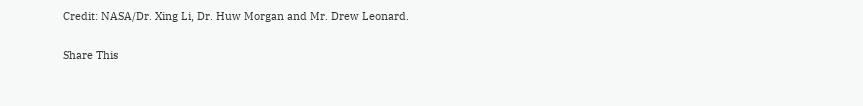Credit: NASA/Dr. Xing Li, Dr. Huw Morgan and Mr. Drew Leonard.

Share This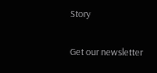Story

Get our newsletter